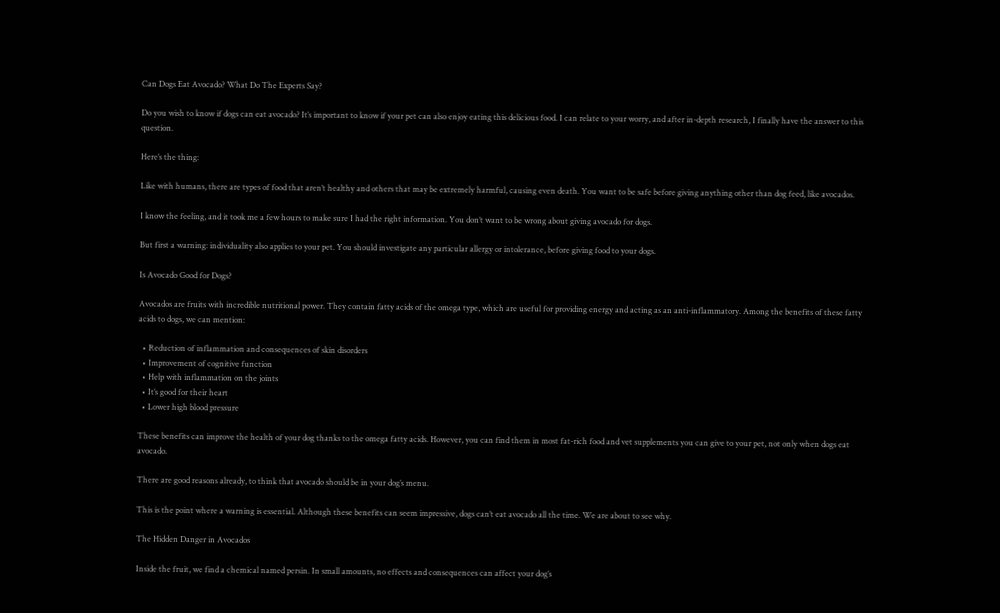Can Dogs Eat Avocado? What Do The Experts Say?

Do you wish to know if dogs can eat avocado? It’s important to know if your pet can also enjoy eating this delicious food. I can relate to your worry, and after in-depth research, I finally have the answer to this question.

Here’s the thing:

Like with humans, there are types of food that aren’t healthy and others that may be extremely harmful, causing even death. You want to be safe before giving anything other than dog feed, like avocados.

I know the feeling, and it took me a few hours to make sure I had the right information. You don’t want to be wrong about giving avocado for dogs.

But first a warning: individuality also applies to your pet. You should investigate any particular allergy or intolerance, before giving food to your dogs.

Is Avocado Good for Dogs?

Avocados are fruits with incredible nutritional power. They contain fatty acids of the omega type, which are useful for providing energy and acting as an anti-inflammatory. Among the benefits of these fatty acids to dogs, we can mention:

  • Reduction of inflammation and consequences of skin disorders
  • Improvement of cognitive function
  • Help with inflammation on the joints
  • It’s good for their heart
  • Lower high blood pressure

These benefits can improve the health of your dog thanks to the omega fatty acids. However, you can find them in most fat-rich food and vet supplements you can give to your pet, not only when dogs eat avocado.

There are good reasons already, to think that avocado should be in your dog’s menu.

This is the point where a warning is essential. Although these benefits can seem impressive, dogs can’t eat avocado all the time. We are about to see why.

The Hidden Danger in Avocados

Inside the fruit, we find a chemical named persin. In small amounts, no effects and consequences can affect your dog’s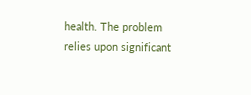health. The problem relies upon significant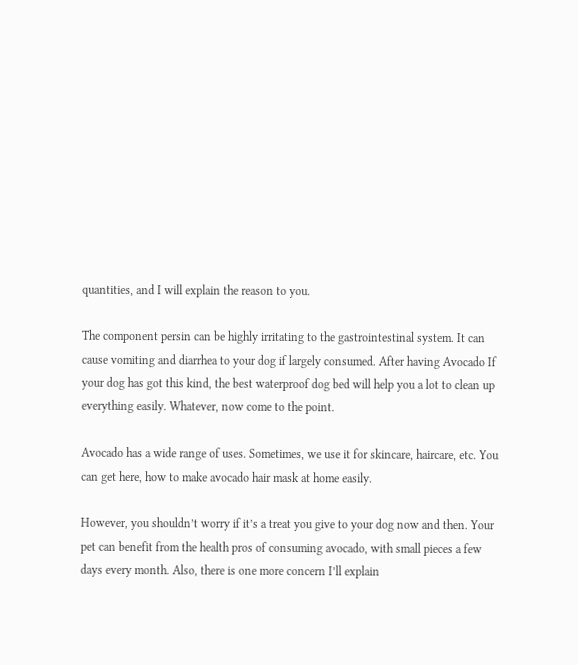quantities, and I will explain the reason to you.

The component persin can be highly irritating to the gastrointestinal system. It can cause vomiting and diarrhea to your dog if largely consumed. After having Avocado If your dog has got this kind, the best waterproof dog bed will help you a lot to clean up everything easily. Whatever, now come to the point.

Avocado has a wide range of uses. Sometimes, we use it for skincare, haircare, etc. You can get here, how to make avocado hair mask at home easily.

However, you shouldn’t worry if it’s a treat you give to your dog now and then. Your pet can benefit from the health pros of consuming avocado, with small pieces a few days every month. Also, there is one more concern I’ll explain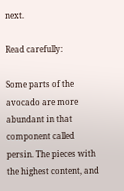next.

Read carefully:

Some parts of the avocado are more abundant in that component called persin. The pieces with the highest content, and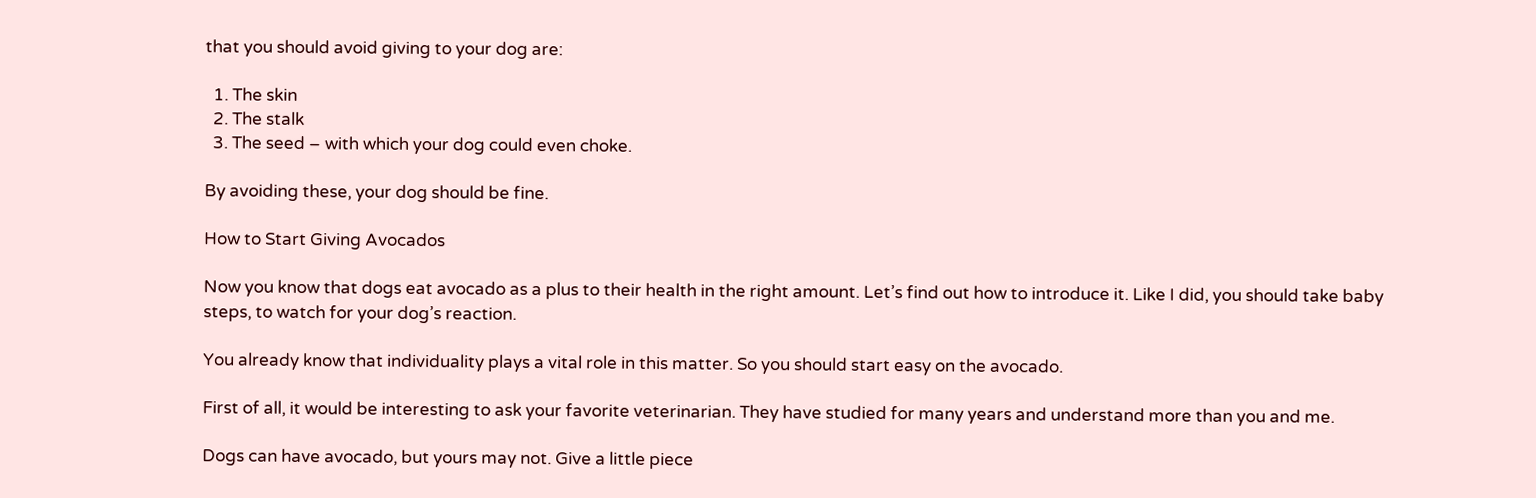that you should avoid giving to your dog are:

  1. The skin
  2. The stalk
  3. The seed – with which your dog could even choke.

By avoiding these, your dog should be fine.

How to Start Giving Avocados

Now you know that dogs eat avocado as a plus to their health in the right amount. Let’s find out how to introduce it. Like I did, you should take baby steps, to watch for your dog’s reaction.

You already know that individuality plays a vital role in this matter. So you should start easy on the avocado.

First of all, it would be interesting to ask your favorite veterinarian. They have studied for many years and understand more than you and me.

Dogs can have avocado, but yours may not. Give a little piece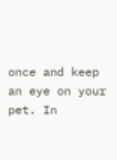once and keep an eye on your pet. In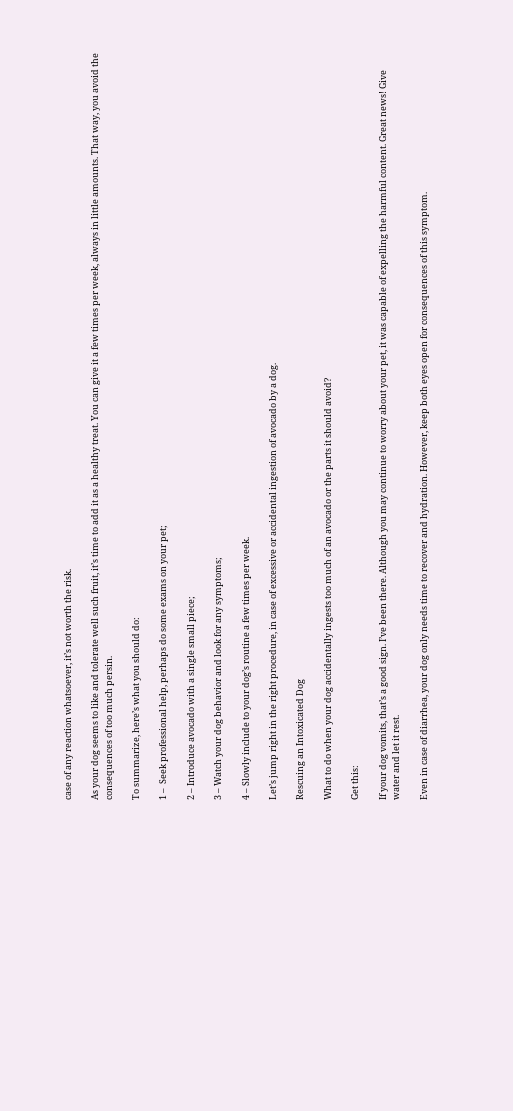case of any reaction whatsoever, it’s not worth the risk.

As your dog seems to like and tolerate well such fruit, it’s time to add it as a healthy treat. You can give it a few times per week, always in little amounts. That way, you avoid the consequences of too much persin.

To summarize, here’s what you should do:

1 –  Seek professional help, perhaps do some exams on your pet;

2 – Introduce avocado with a single small piece;

3 – Watch your dog behavior and look for any symptoms;

4 – Slowly include to your dog’s routine a few times per week.

Let’s jump right in the right procedure, in case of excessive or accidental ingestion of avocado by a dog.

Rescuing an Intoxicated Dog

What to do when your dog accidentally ingests too much of an avocado or the parts it should avoid?

Get this:

If your dog vomits, that’s a good sign. I’ve been there. Although you may continue to worry about your pet, it was capable of expelling the harmful content. Great news! Give water and let it rest.

Even in case of diarrhea, your dog only needs time to recover and hydration. However, keep both eyes open for consequences of this symptom.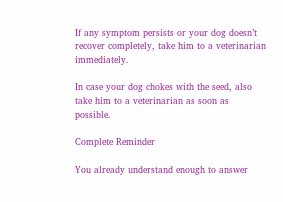If any symptom persists or your dog doesn’t recover completely, take him to a veterinarian immediately.

In case your dog chokes with the seed, also take him to a veterinarian as soon as possible.

Complete Reminder

You already understand enough to answer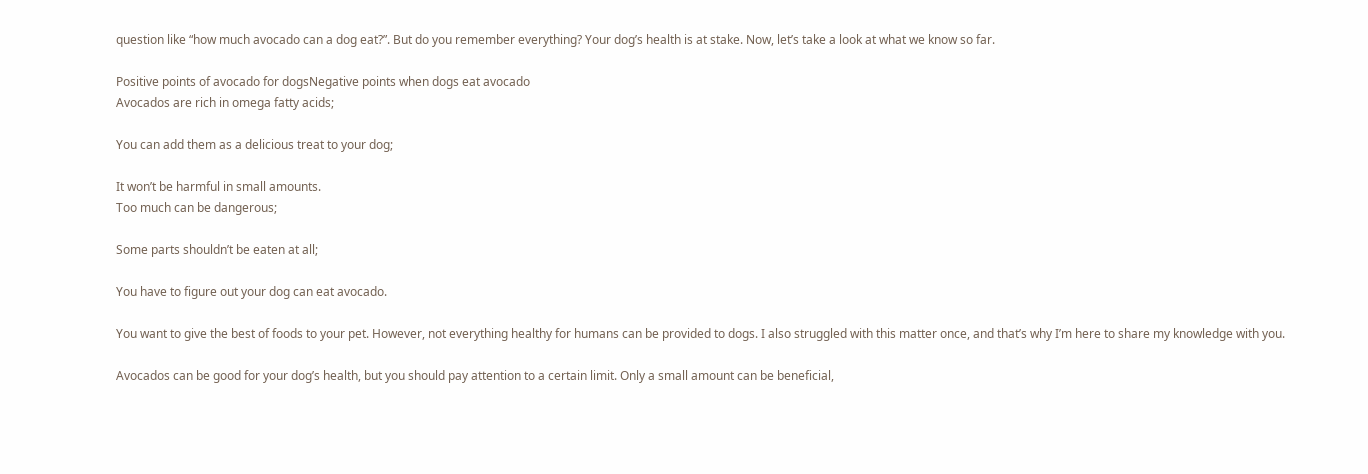question like “how much avocado can a dog eat?”. But do you remember everything? Your dog’s health is at stake. Now, let’s take a look at what we know so far.

Positive points of avocado for dogsNegative points when dogs eat avocado
Avocados are rich in omega fatty acids;

You can add them as a delicious treat to your dog;

It won’t be harmful in small amounts.
Too much can be dangerous;

Some parts shouldn’t be eaten at all;

You have to figure out your dog can eat avocado.

You want to give the best of foods to your pet. However, not everything healthy for humans can be provided to dogs. I also struggled with this matter once, and that’s why I’m here to share my knowledge with you.

Avocados can be good for your dog’s health, but you should pay attention to a certain limit. Only a small amount can be beneficial,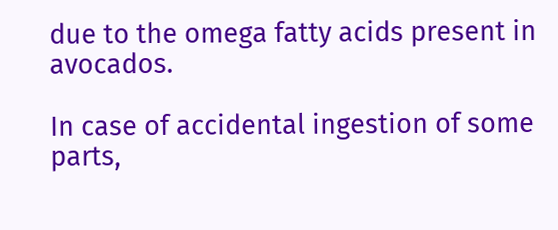due to the omega fatty acids present in avocados.

In case of accidental ingestion of some parts,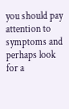you should pay attention to symptoms and perhaps look for a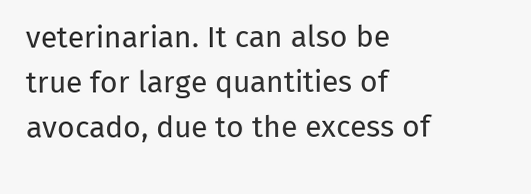veterinarian. It can also be true for large quantities of avocado, due to the excess of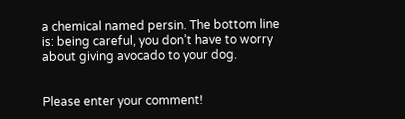a chemical named persin. The bottom line is: being careful, you don’t have to worry about giving avocado to your dog.


Please enter your comment!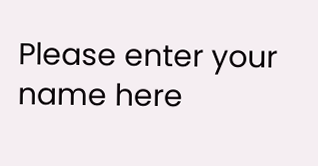Please enter your name here